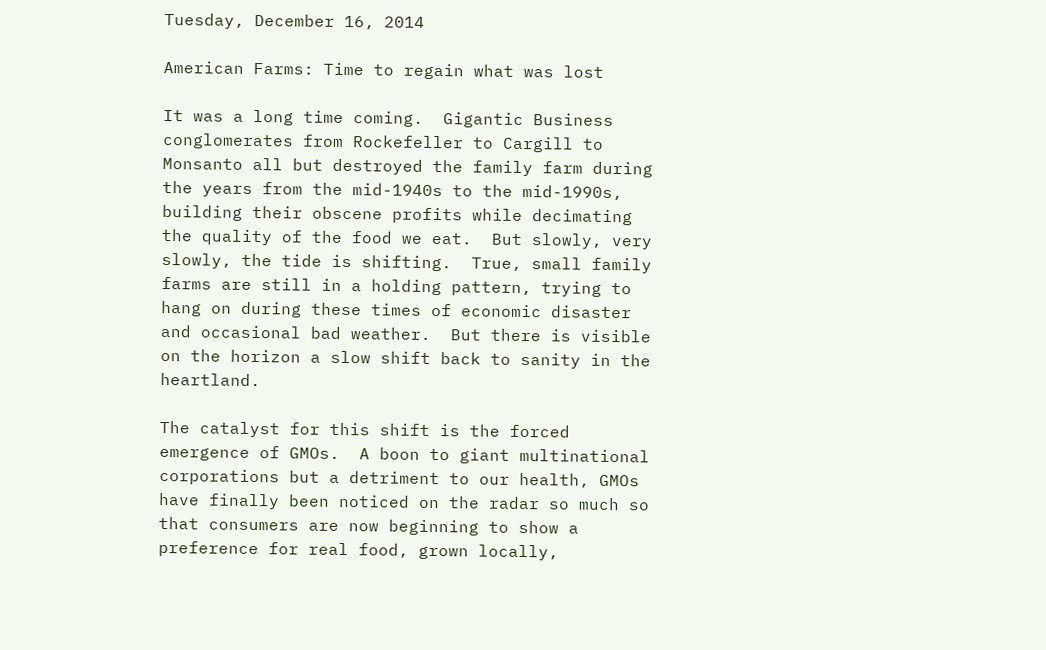Tuesday, December 16, 2014

American Farms: Time to regain what was lost

It was a long time coming.  Gigantic Business conglomerates from Rockefeller to Cargill to Monsanto all but destroyed the family farm during the years from the mid-1940s to the mid-1990s, building their obscene profits while decimating the quality of the food we eat.  But slowly, very slowly, the tide is shifting.  True, small family farms are still in a holding pattern, trying to hang on during these times of economic disaster and occasional bad weather.  But there is visible on the horizon a slow shift back to sanity in the heartland.

The catalyst for this shift is the forced emergence of GMOs.  A boon to giant multinational corporations but a detriment to our health, GMOs have finally been noticed on the radar so much so that consumers are now beginning to show a preference for real food, grown locally,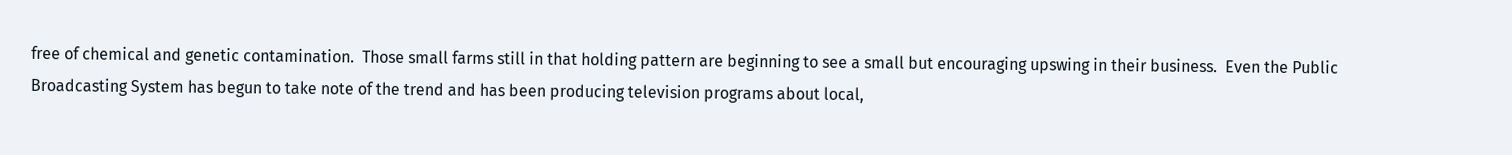free of chemical and genetic contamination.  Those small farms still in that holding pattern are beginning to see a small but encouraging upswing in their business.  Even the Public Broadcasting System has begun to take note of the trend and has been producing television programs about local,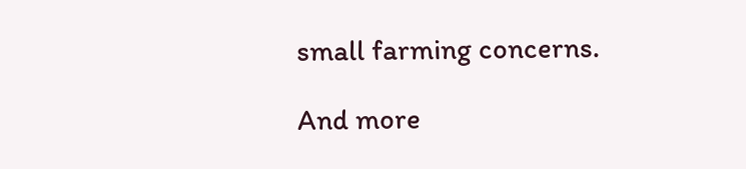small farming concerns.

And more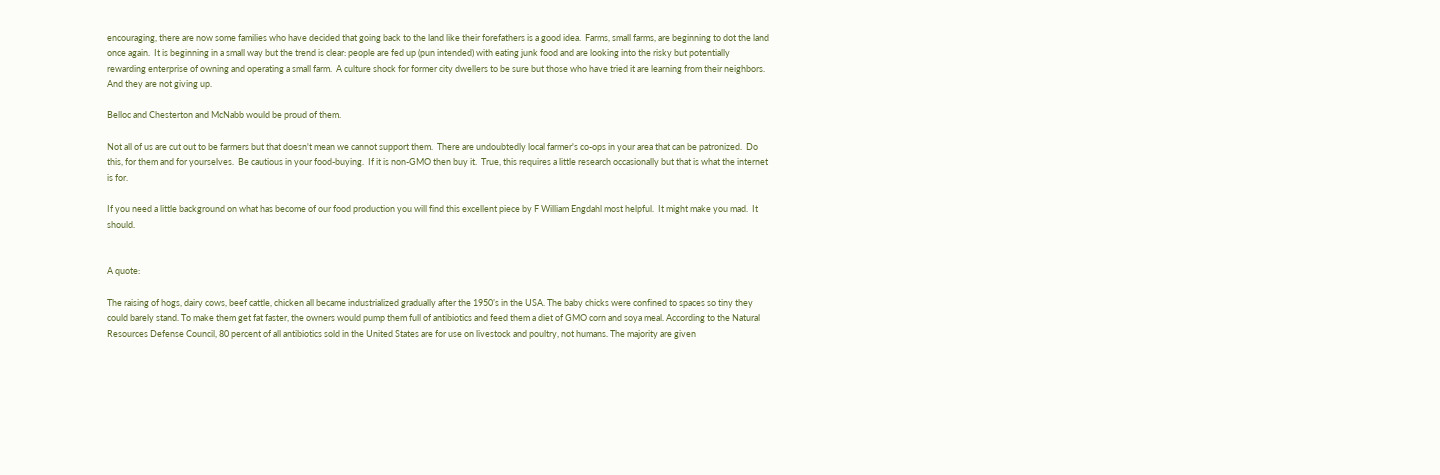encouraging, there are now some families who have decided that going back to the land like their forefathers is a good idea.  Farms, small farms, are beginning to dot the land once again.  It is beginning in a small way but the trend is clear: people are fed up (pun intended) with eating junk food and are looking into the risky but potentially rewarding enterprise of owning and operating a small farm.  A culture shock for former city dwellers to be sure but those who have tried it are learning from their neighbors.  And they are not giving up.

Belloc and Chesterton and McNabb would be proud of them.

Not all of us are cut out to be farmers but that doesn't mean we cannot support them.  There are undoubtedly local farmer's co-ops in your area that can be patronized.  Do this, for them and for yourselves.  Be cautious in your food-buying.  If it is non-GMO then buy it.  True, this requires a little research occasionally but that is what the internet is for.

If you need a little background on what has become of our food production you will find this excellent piece by F William Engdahl most helpful.  It might make you mad.  It should.


A quote:

The raising of hogs, dairy cows, beef cattle, chicken all became industrialized gradually after the 1950’s in the USA. The baby chicks were confined to spaces so tiny they could barely stand. To make them get fat faster, the owners would pump them full of antibiotics and feed them a diet of GMO corn and soya meal. According to the Natural Resources Defense Council, 80 percent of all antibiotics sold in the United States are for use on livestock and poultry, not humans. The majority are given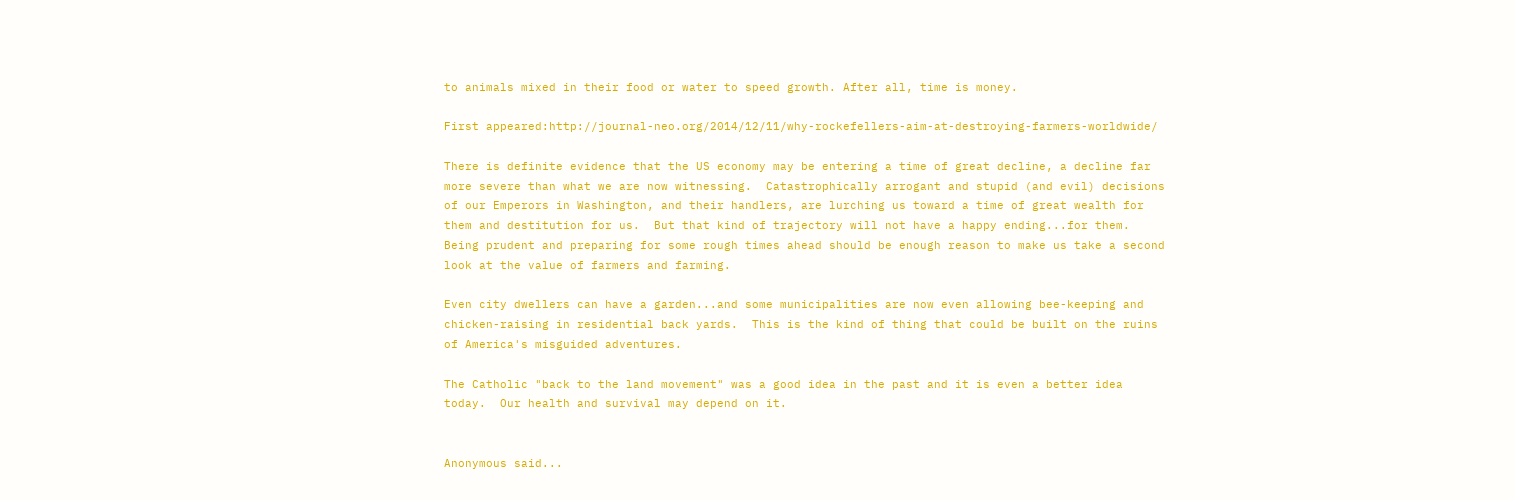to animals mixed in their food or water to speed growth. After all, time is money.

First appeared:http://journal-neo.org/2014/12/11/why-rockefellers-aim-at-destroying-farmers-worldwide/

There is definite evidence that the US economy may be entering a time of great decline, a decline far more severe than what we are now witnessing.  Catastrophically arrogant and stupid (and evil) decisions of our Emperors in Washington, and their handlers, are lurching us toward a time of great wealth for them and destitution for us.  But that kind of trajectory will not have a happy ending...for them.  Being prudent and preparing for some rough times ahead should be enough reason to make us take a second look at the value of farmers and farming.

Even city dwellers can have a garden...and some municipalities are now even allowing bee-keeping and chicken-raising in residential back yards.  This is the kind of thing that could be built on the ruins of America's misguided adventures.

The Catholic "back to the land movement" was a good idea in the past and it is even a better idea today.  Our health and survival may depend on it.


Anonymous said...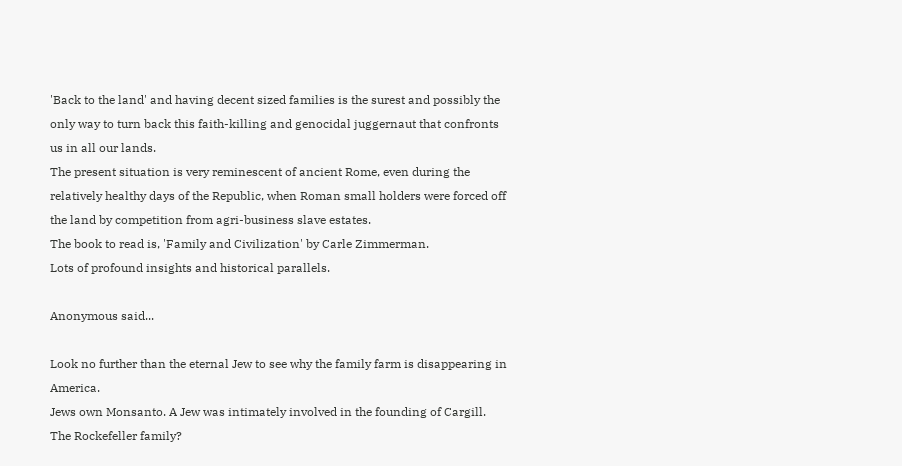'Back to the land' and having decent sized families is the surest and possibly the only way to turn back this faith-killing and genocidal juggernaut that confronts us in all our lands.
The present situation is very reminescent of ancient Rome, even during the relatively healthy days of the Republic, when Roman small holders were forced off the land by competition from agri-business slave estates.
The book to read is, 'Family and Civilization' by Carle Zimmerman.
Lots of profound insights and historical parallels.

Anonymous said...

Look no further than the eternal Jew to see why the family farm is disappearing in America.
Jews own Monsanto. A Jew was intimately involved in the founding of Cargill. The Rockefeller family?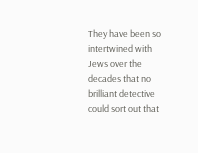They have been so intertwined with Jews over the decades that no brilliant detective could sort out that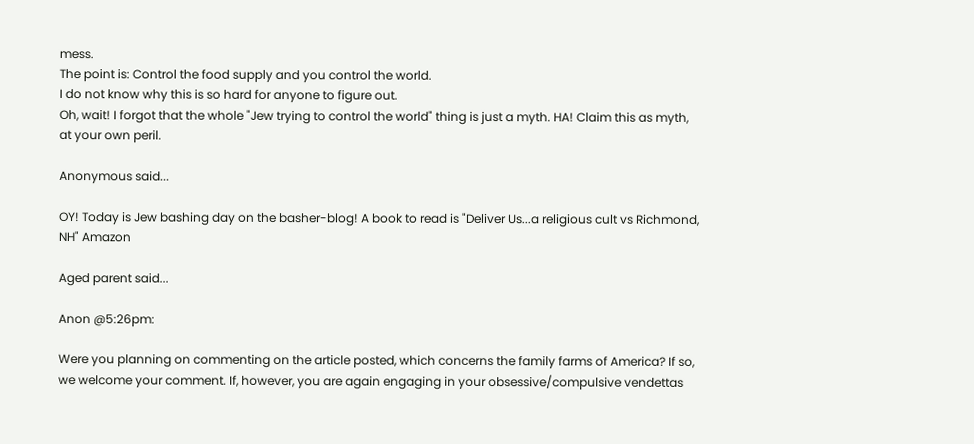mess.
The point is: Control the food supply and you control the world.
I do not know why this is so hard for anyone to figure out.
Oh, wait! I forgot that the whole "Jew trying to control the world" thing is just a myth. HA! Claim this as myth, at your own peril.

Anonymous said...

OY! Today is Jew bashing day on the basher-blog! A book to read is "Deliver Us...a religious cult vs Richmond, NH" Amazon

Aged parent said...

Anon @5:26pm:

Were you planning on commenting on the article posted, which concerns the family farms of America? If so, we welcome your comment. If, however, you are again engaging in your obsessive/compulsive vendettas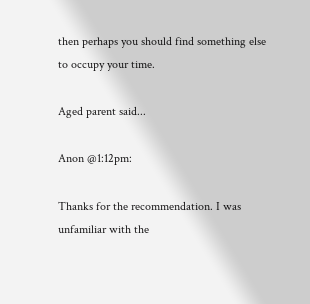then perhaps you should find something else to occupy your time.

Aged parent said...

Anon @1:12pm:

Thanks for the recommendation. I was unfamiliar with the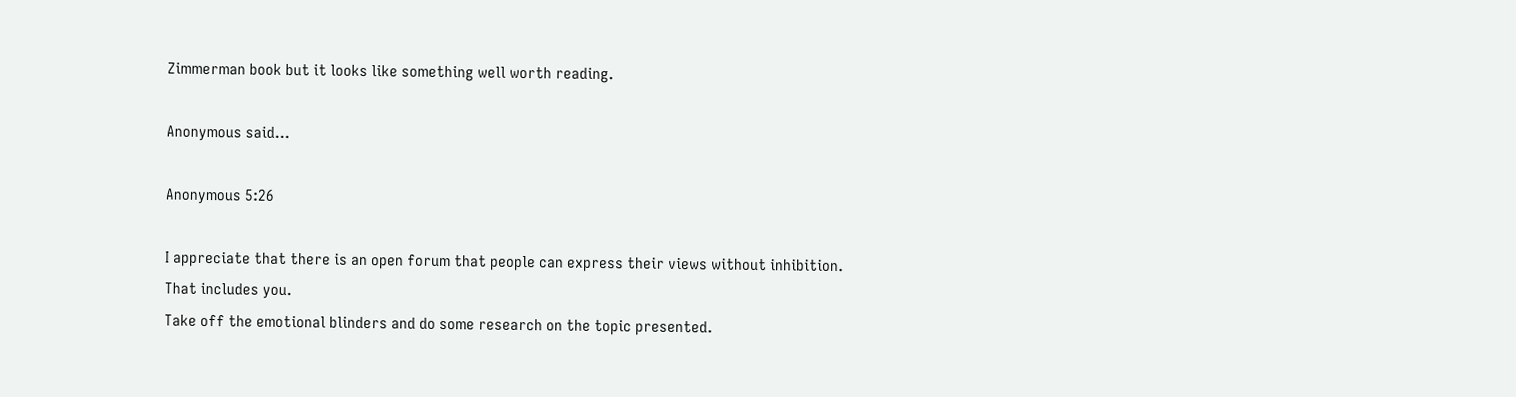Zimmerman book but it looks like something well worth reading.

Anonymous said...

Anonymous 5:26

I appreciate that there is an open forum that people can express their views without inhibition.
That includes you.
Take off the emotional blinders and do some research on the topic presented.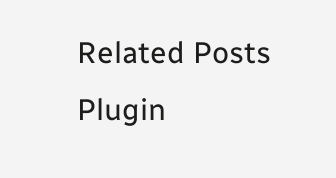Related Posts Plugin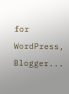for WordPress, Blogger...